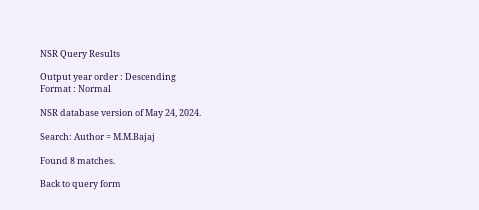NSR Query Results

Output year order : Descending
Format : Normal

NSR database version of May 24, 2024.

Search: Author = M.M.Bajaj

Found 8 matches.

Back to query form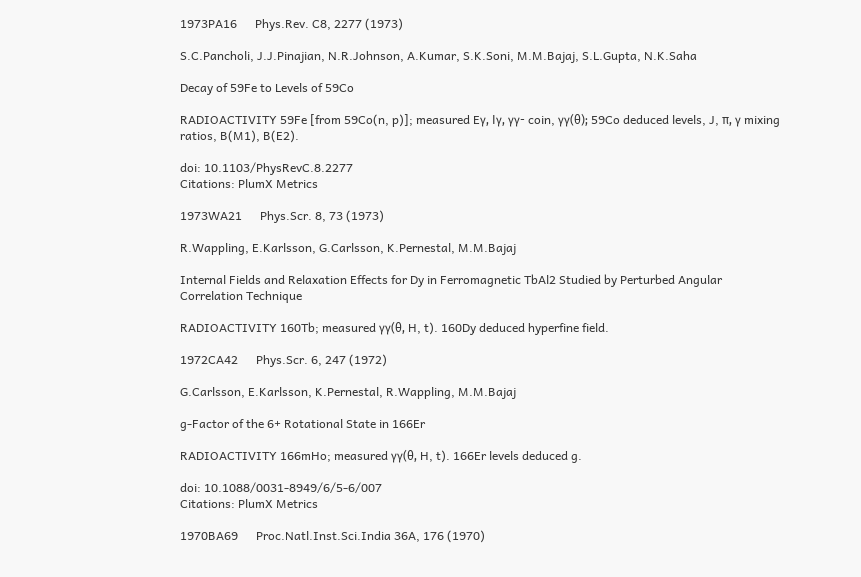1973PA16      Phys.Rev. C8, 2277 (1973)

S.C.Pancholi, J.J.Pinajian, N.R.Johnson, A.Kumar, S.K.Soni, M.M.Bajaj, S.L.Gupta, N.K.Saha

Decay of 59Fe to Levels of 59Co

RADIOACTIVITY 59Fe [from 59Co(n, p)]; measured Eγ, Iγ, γγ- coin, γγ(θ); 59Co deduced levels, J, π, γ mixing ratios, B(M1), B(E2).

doi: 10.1103/PhysRevC.8.2277
Citations: PlumX Metrics

1973WA21      Phys.Scr. 8, 73 (1973)

R.Wappling, E.Karlsson, G.Carlsson, K.Pernestal, M.M.Bajaj

Internal Fields and Relaxation Effects for Dy in Ferromagnetic TbAl2 Studied by Perturbed Angular Correlation Technique

RADIOACTIVITY 160Tb; measured γγ(θ, H, t). 160Dy deduced hyperfine field.

1972CA42      Phys.Scr. 6, 247 (1972)

G.Carlsson, E.Karlsson, K.Pernestal, R.Wappling, M.M.Bajaj

g-Factor of the 6+ Rotational State in 166Er

RADIOACTIVITY 166mHo; measured γγ(θ, H, t). 166Er levels deduced g.

doi: 10.1088/0031-8949/6/5-6/007
Citations: PlumX Metrics

1970BA69      Proc.Natl.Inst.Sci.India 36A, 176 (1970)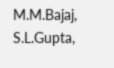M.M.Bajaj, S.L.Gupta,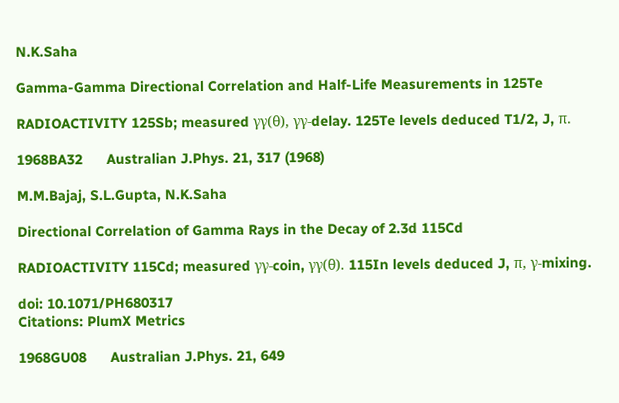N.K.Saha

Gamma-Gamma Directional Correlation and Half-Life Measurements in 125Te

RADIOACTIVITY 125Sb; measured γγ(θ), γγ-delay. 125Te levels deduced T1/2, J, π.

1968BA32      Australian J.Phys. 21, 317 (1968)

M.M.Bajaj, S.L.Gupta, N.K.Saha

Directional Correlation of Gamma Rays in the Decay of 2.3d 115Cd

RADIOACTIVITY 115Cd; measured γγ-coin, γγ(θ). 115In levels deduced J, π, γ-mixing.

doi: 10.1071/PH680317
Citations: PlumX Metrics

1968GU08      Australian J.Phys. 21, 649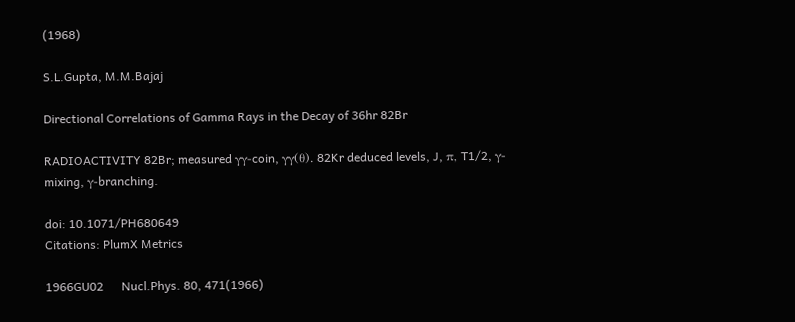(1968)

S.L.Gupta, M.M.Bajaj

Directional Correlations of Gamma Rays in the Decay of 36hr 82Br

RADIOACTIVITY 82Br; measured γγ-coin, γγ(θ). 82Kr deduced levels, J, π, T1/2, γ-mixing, γ-branching.

doi: 10.1071/PH680649
Citations: PlumX Metrics

1966GU02      Nucl.Phys. 80, 471(1966)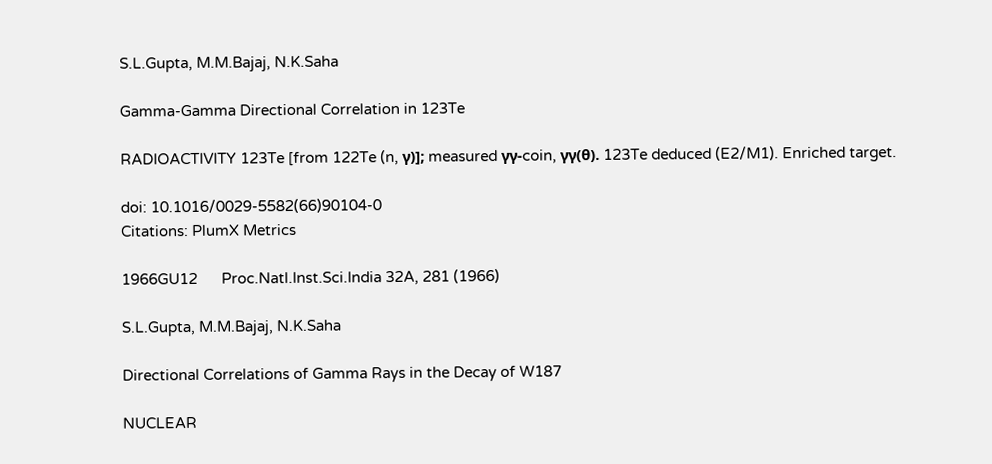S.L.Gupta, M.M.Bajaj, N.K.Saha

Gamma-Gamma Directional Correlation in 123Te

RADIOACTIVITY 123Te [from 122Te (n, γ)]; measured γγ-coin, γγ(θ). 123Te deduced (E2/M1). Enriched target.

doi: 10.1016/0029-5582(66)90104-0
Citations: PlumX Metrics

1966GU12      Proc.Natl.Inst.Sci.India 32A, 281 (1966)

S.L.Gupta, M.M.Bajaj, N.K.Saha

Directional Correlations of Gamma Rays in the Decay of W187

NUCLEAR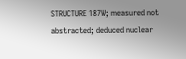STRUCTURE 187W; measured not abstracted; deduced nuclear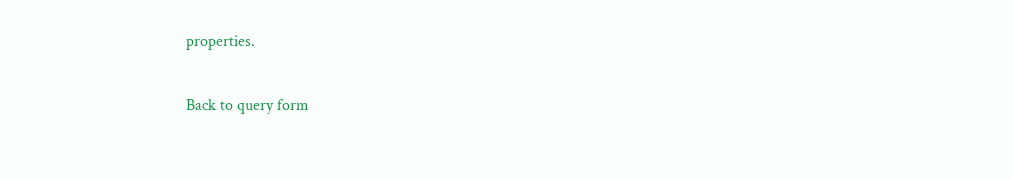properties.

Back to query form